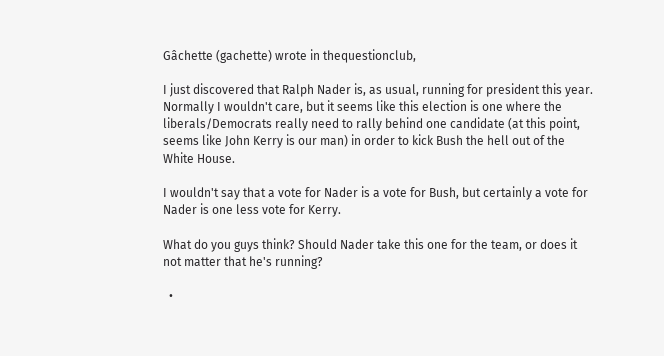Gâchette (gachette) wrote in thequestionclub,

I just discovered that Ralph Nader is, as usual, running for president this year. Normally I wouldn't care, but it seems like this election is one where the liberals/Democrats really need to rally behind one candidate (at this point, seems like John Kerry is our man) in order to kick Bush the hell out of the White House.

I wouldn't say that a vote for Nader is a vote for Bush, but certainly a vote for Nader is one less vote for Kerry.

What do you guys think? Should Nader take this one for the team, or does it not matter that he's running?

  •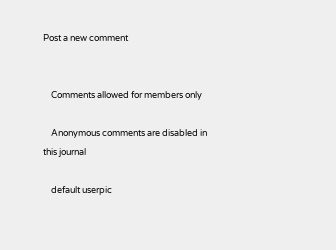Post a new comment


    Comments allowed for members only

    Anonymous comments are disabled in this journal

    default userpic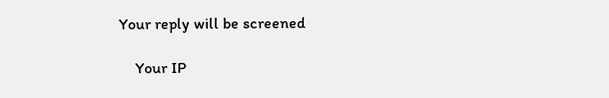Your reply will be screened

    Your IP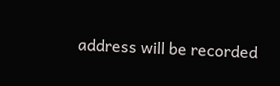address will be recorded